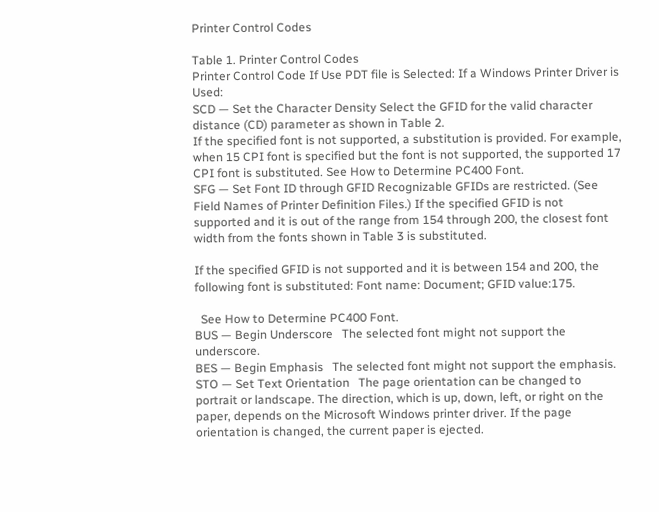Printer Control Codes

Table 1. Printer Control Codes
Printer Control Code If Use PDT file is Selected: If a Windows Printer Driver is Used:
SCD — Set the Character Density Select the GFID for the valid character distance (CD) parameter as shown in Table 2.
If the specified font is not supported, a substitution is provided. For example, when 15 CPI font is specified but the font is not supported, the supported 17 CPI font is substituted. See How to Determine PC400 Font.
SFG — Set Font ID through GFID Recognizable GFIDs are restricted. (See Field Names of Printer Definition Files.) If the specified GFID is not supported and it is out of the range from 154 through 200, the closest font width from the fonts shown in Table 3 is substituted.

If the specified GFID is not supported and it is between 154 and 200, the following font is substituted: Font name: Document; GFID value:175.

  See How to Determine PC400 Font.
BUS — Begin Underscore   The selected font might not support the underscore.
BES — Begin Emphasis   The selected font might not support the emphasis.
STO — Set Text Orientation   The page orientation can be changed to portrait or landscape. The direction, which is up, down, left, or right on the paper, depends on the Microsoft Windows printer driver. If the page orientation is changed, the current paper is ejected.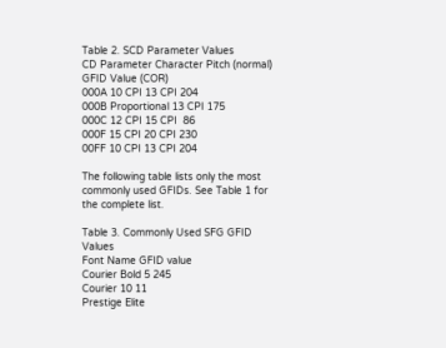Table 2. SCD Parameter Values
CD Parameter Character Pitch (normal) GFID Value (COR)
000A 10 CPI 13 CPI 204
000B Proportional 13 CPI 175
000C 12 CPI 15 CPI  86
000F 15 CPI 20 CPI 230
00FF 10 CPI 13 CPI 204

The following table lists only the most commonly used GFIDs. See Table 1 for the complete list.

Table 3. Commonly Used SFG GFID Values
Font Name GFID value
Courier Bold 5 245
Courier 10 11
Prestige Elite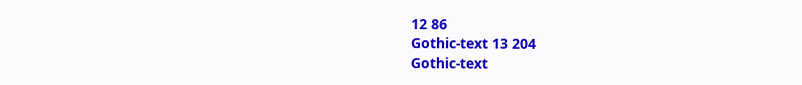12 86
Gothic-text 13 204
Gothic-text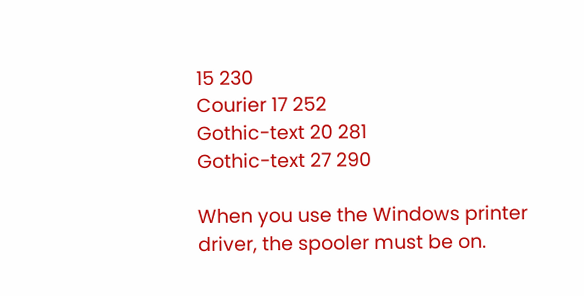15 230
Courier 17 252
Gothic-text 20 281
Gothic-text 27 290

When you use the Windows printer driver, the spooler must be on.